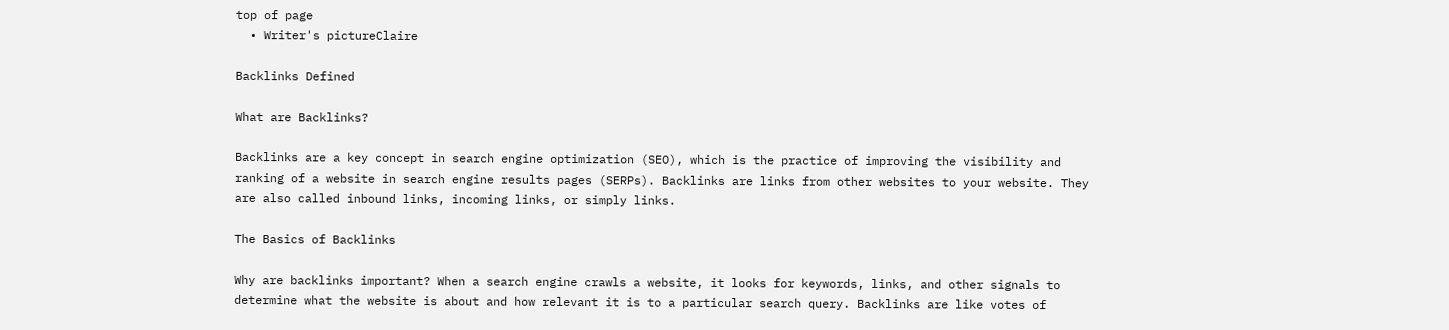top of page
  • Writer's pictureClaire

Backlinks Defined

What are Backlinks?

Backlinks are a key concept in search engine optimization (SEO), which is the practice of improving the visibility and ranking of a website in search engine results pages (SERPs). Backlinks are links from other websites to your website. They are also called inbound links, incoming links, or simply links.

The Basics of Backlinks

Why are backlinks important? When a search engine crawls a website, it looks for keywords, links, and other signals to determine what the website is about and how relevant it is to a particular search query. Backlinks are like votes of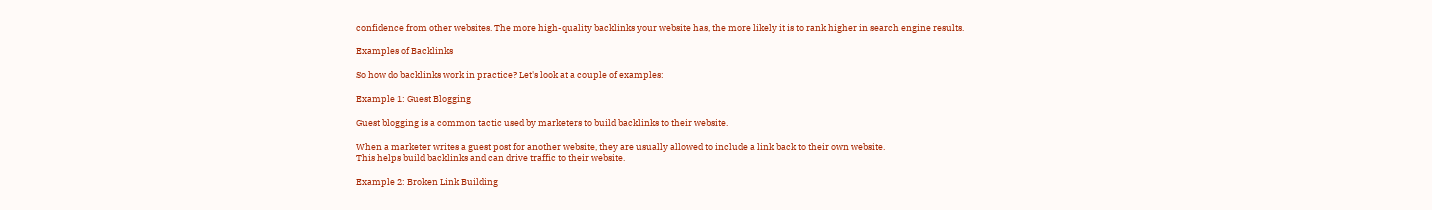confidence from other websites. The more high-quality backlinks your website has, the more likely it is to rank higher in search engine results.

Examples of Backlinks

So how do backlinks work in practice? Let's look at a couple of examples:

Example 1: Guest Blogging

Guest blogging is a common tactic used by marketers to build backlinks to their website.

When a marketer writes a guest post for another website, they are usually allowed to include a link back to their own website.
This helps build backlinks and can drive traffic to their website.

Example 2: Broken Link Building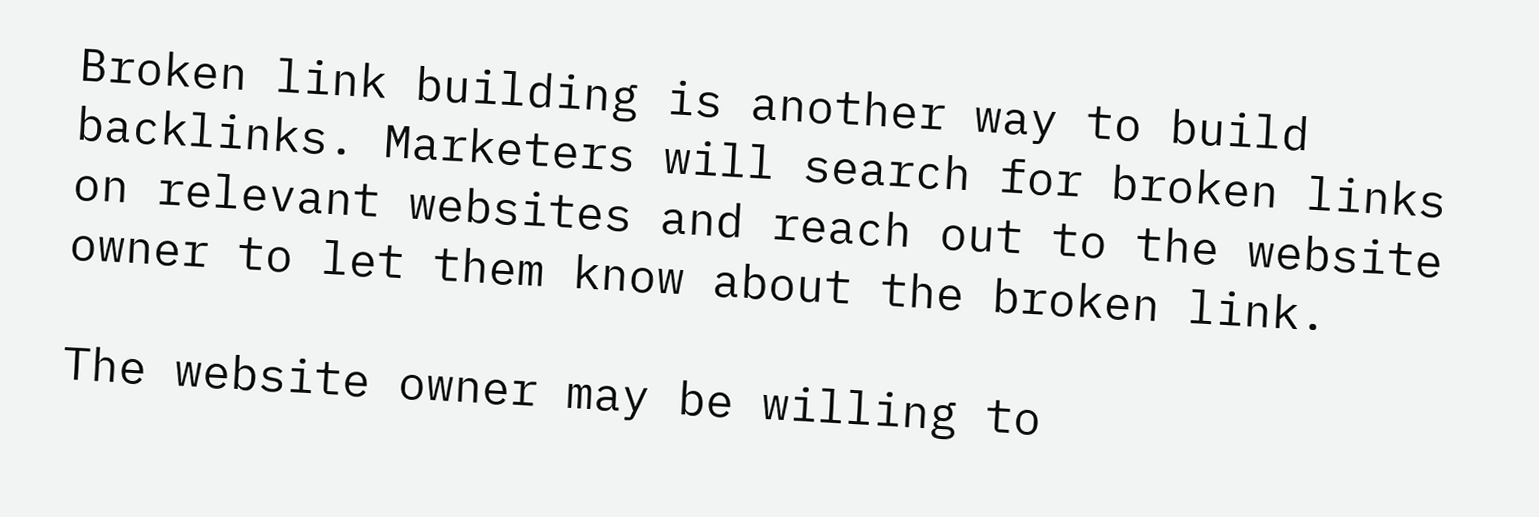Broken link building is another way to build backlinks. Marketers will search for broken links on relevant websites and reach out to the website owner to let them know about the broken link.

The website owner may be willing to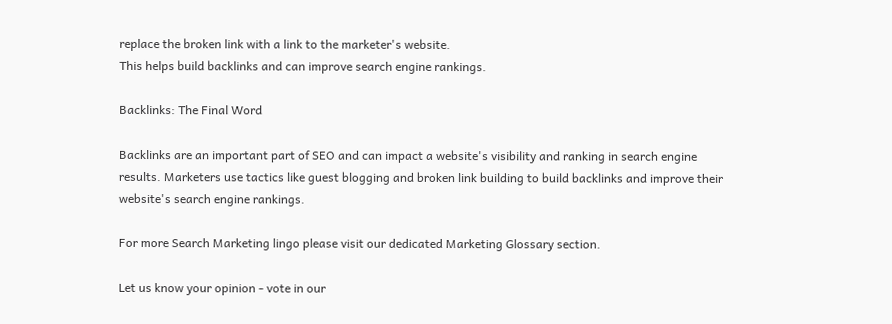replace the broken link with a link to the marketer's website.
This helps build backlinks and can improve search engine rankings.

Backlinks: The Final Word

Backlinks are an important part of SEO and can impact a website's visibility and ranking in search engine results. Marketers use tactics like guest blogging and broken link building to build backlinks and improve their website's search engine rankings.

For more Search Marketing lingo please visit our dedicated Marketing Glossary section.

Let us know your opinion - vote in our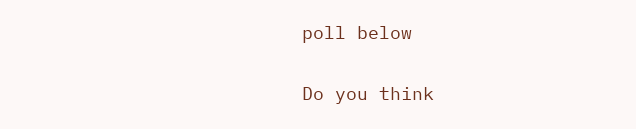poll below

Do you think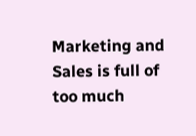Marketing and Sales is full of too much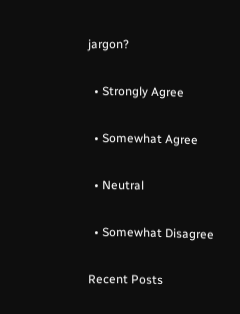jargon?

  • Strongly Agree

  • Somewhat Agree

  • Neutral

  • Somewhat Disagree

Recent Posts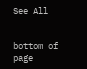See All


bottom of page